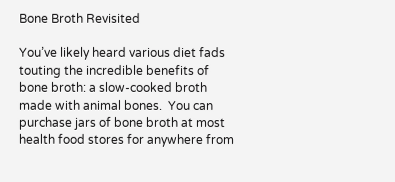Bone Broth Revisited

You’ve likely heard various diet fads touting the incredible benefits of bone broth: a slow-cooked broth made with animal bones.  You can purchase jars of bone broth at most health food stores for anywhere from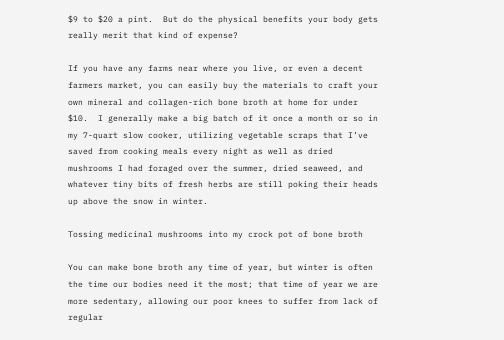$9 to $20 a pint.  But do the physical benefits your body gets really merit that kind of expense?

If you have any farms near where you live, or even a decent farmers market, you can easily buy the materials to craft your own mineral and collagen-rich bone broth at home for under $10.  I generally make a big batch of it once a month or so in my 7-quart slow cooker, utilizing vegetable scraps that I’ve saved from cooking meals every night as well as dried mushrooms I had foraged over the summer, dried seaweed, and whatever tiny bits of fresh herbs are still poking their heads up above the snow in winter.

Tossing medicinal mushrooms into my crock pot of bone broth

You can make bone broth any time of year, but winter is often the time our bodies need it the most; that time of year we are more sedentary, allowing our poor knees to suffer from lack of regular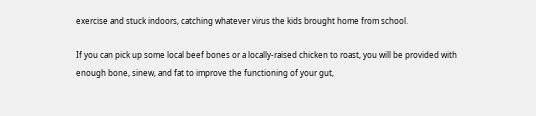exercise and stuck indoors, catching whatever virus the kids brought home from school.

If you can pick up some local beef bones or a locally-raised chicken to roast, you will be provided with enough bone, sinew, and fat to improve the functioning of your gut,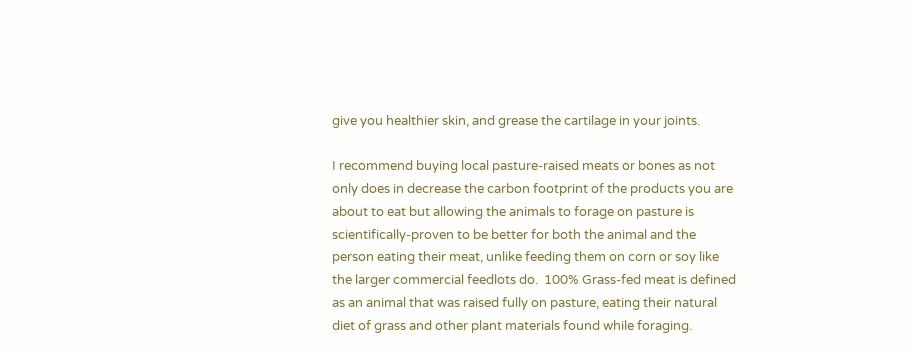give you healthier skin, and grease the cartilage in your joints.

I recommend buying local pasture-raised meats or bones as not only does in decrease the carbon footprint of the products you are about to eat but allowing the animals to forage on pasture is scientifically-proven to be better for both the animal and the person eating their meat, unlike feeding them on corn or soy like the larger commercial feedlots do.  100% Grass-fed meat is defined as an animal that was raised fully on pasture, eating their natural diet of grass and other plant materials found while foraging.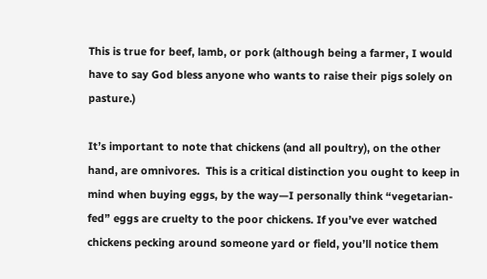This is true for beef, lamb, or pork (although being a farmer, I would have to say God bless anyone who wants to raise their pigs solely on pasture.)

It’s important to note that chickens (and all poultry), on the other hand, are omnivores.  This is a critical distinction you ought to keep in mind when buying eggs, by the way—I personally think “vegetarian-fed” eggs are cruelty to the poor chickens. If you’ve ever watched chickens pecking around someone yard or field, you’ll notice them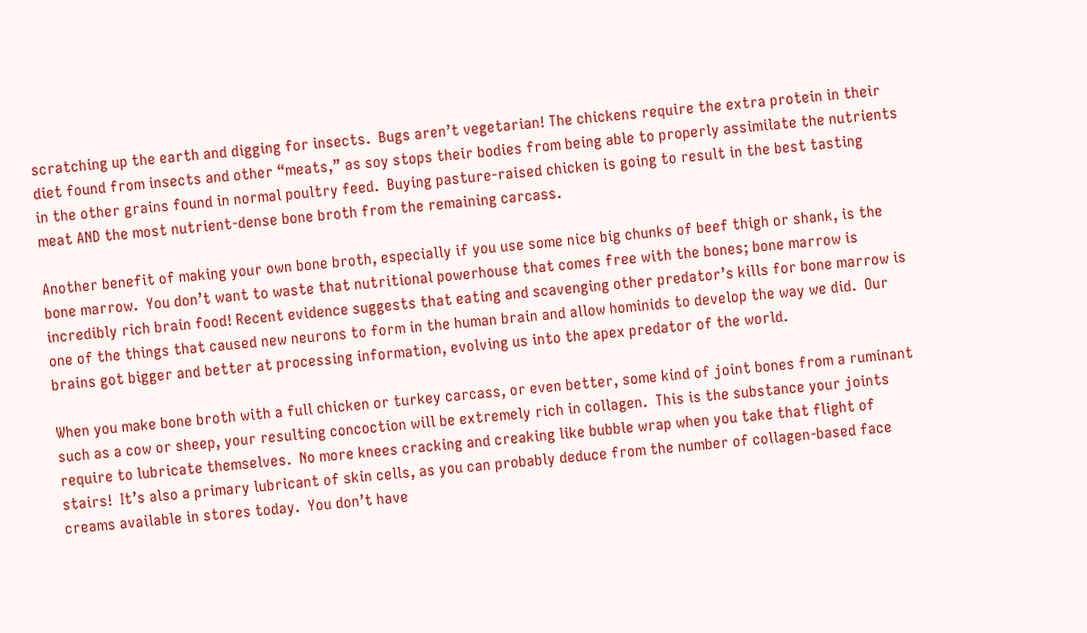scratching up the earth and digging for insects.  Bugs aren’t vegetarian! The chickens require the extra protein in their diet found from insects and other “meats,” as soy stops their bodies from being able to properly assimilate the nutrients in the other grains found in normal poultry feed.  Buying pasture-raised chicken is going to result in the best tasting meat AND the most nutrient-dense bone broth from the remaining carcass.

Another benefit of making your own bone broth, especially if you use some nice big chunks of beef thigh or shank, is the bone marrow.  You don’t want to waste that nutritional powerhouse that comes free with the bones; bone marrow is incredibly rich brain food! Recent evidence suggests that eating and scavenging other predator’s kills for bone marrow is one of the things that caused new neurons to form in the human brain and allow hominids to develop the way we did.  Our brains got bigger and better at processing information, evolving us into the apex predator of the world.

When you make bone broth with a full chicken or turkey carcass, or even better, some kind of joint bones from a ruminant such as a cow or sheep, your resulting concoction will be extremely rich in collagen.  This is the substance your joints require to lubricate themselves.  No more knees cracking and creaking like bubble wrap when you take that flight of stairs!  It’s also a primary lubricant of skin cells, as you can probably deduce from the number of collagen-based face creams available in stores today.  You don’t have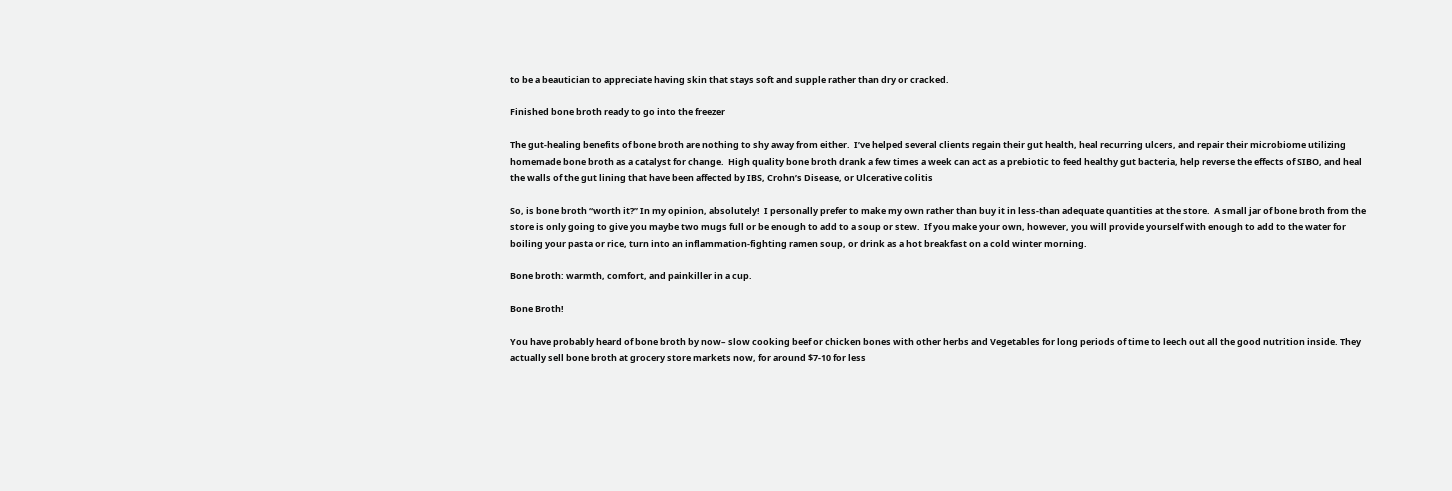to be a beautician to appreciate having skin that stays soft and supple rather than dry or cracked.

Finished bone broth ready to go into the freezer

The gut-healing benefits of bone broth are nothing to shy away from either.  I’ve helped several clients regain their gut health, heal recurring ulcers, and repair their microbiome utilizing homemade bone broth as a catalyst for change.  High quality bone broth drank a few times a week can act as a prebiotic to feed healthy gut bacteria, help reverse the effects of SIBO, and heal the walls of the gut lining that have been affected by IBS, Crohn’s Disease, or Ulcerative colitis

So, is bone broth “worth it?” In my opinion, absolutely!  I personally prefer to make my own rather than buy it in less-than adequate quantities at the store.  A small jar of bone broth from the store is only going to give you maybe two mugs full or be enough to add to a soup or stew.  If you make your own, however, you will provide yourself with enough to add to the water for boiling your pasta or rice, turn into an inflammation-fighting ramen soup, or drink as a hot breakfast on a cold winter morning.

Bone broth: warmth, comfort, and painkiller in a cup.

Bone Broth!

You have probably heard of bone broth by now– slow cooking beef or chicken bones with other herbs and Vegetables for long periods of time to leech out all the good nutrition inside. They actually sell bone broth at grocery store markets now, for around $7-10 for less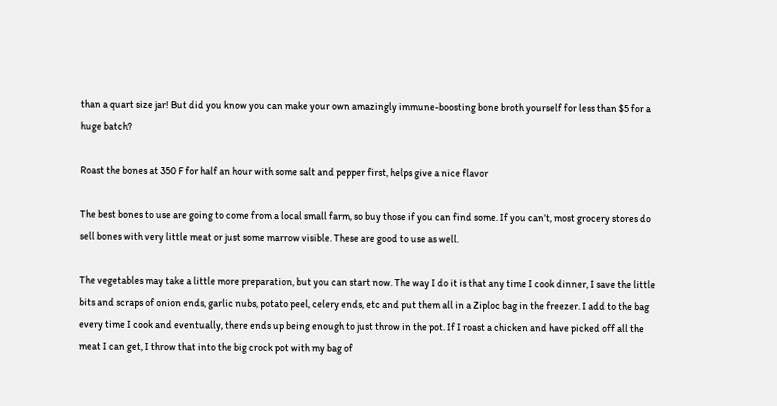than a quart size jar! But did you know you can make your own amazingly immune-boosting bone broth yourself for less than $5 for a huge batch?

Roast the bones at 350 F for half an hour with some salt and pepper first, helps give a nice flavor

The best bones to use are going to come from a local small farm, so buy those if you can find some. If you can’t, most grocery stores do sell bones with very little meat or just some marrow visible. These are good to use as well.

The vegetables may take a little more preparation, but you can start now. The way I do it is that any time I cook dinner, I save the little bits and scraps of onion ends, garlic nubs, potato peel, celery ends, etc and put them all in a Ziploc bag in the freezer. I add to the bag every time I cook and eventually, there ends up being enough to just throw in the pot. If I roast a chicken and have picked off all the meat I can get, I throw that into the big crock pot with my bag of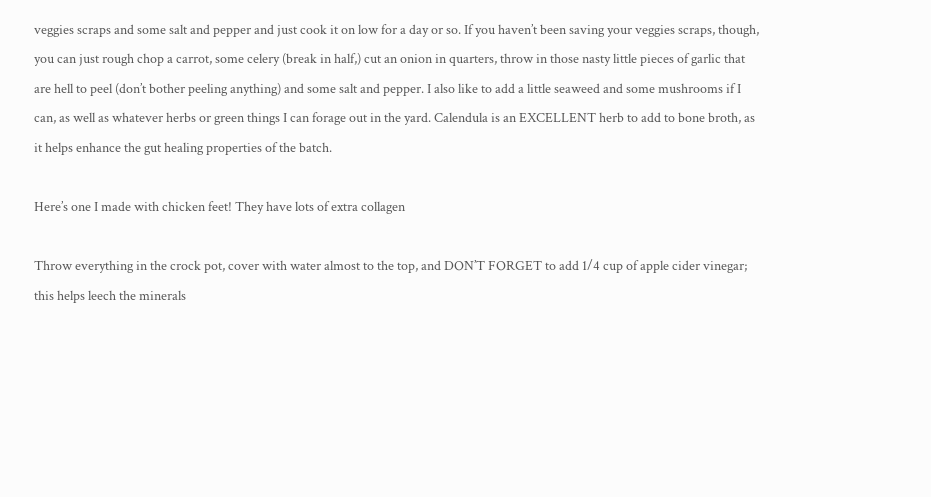veggies scraps and some salt and pepper and just cook it on low for a day or so. If you haven’t been saving your veggies scraps, though, you can just rough chop a carrot, some celery (break in half,) cut an onion in quarters, throw in those nasty little pieces of garlic that are hell to peel (don’t bother peeling anything) and some salt and pepper. I also like to add a little seaweed and some mushrooms if I can, as well as whatever herbs or green things I can forage out in the yard. Calendula is an EXCELLENT herb to add to bone broth, as it helps enhance the gut healing properties of the batch.

Here’s one I made with chicken feet! They have lots of extra collagen

Throw everything in the crock pot, cover with water almost to the top, and DON’T FORGET to add 1/4 cup of apple cider vinegar; this helps leech the minerals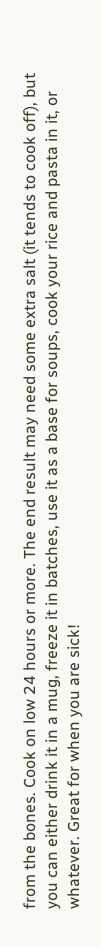from the bones. Cook on low 24 hours or more. The end result may need some extra salt (it tends to cook off), but you can either drink it in a mug, freeze it in batches, use it as a base for soups, cook your rice and pasta in it, or whatever. Great for when you are sick!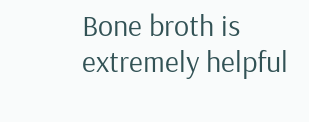Bone broth is extremely helpful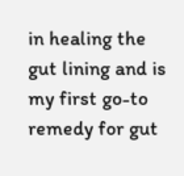in healing the gut lining and is my first go-to remedy for gut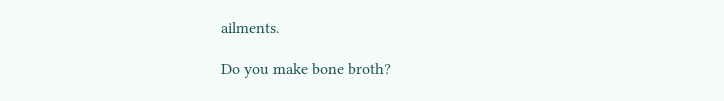ailments.

Do you make bone broth?